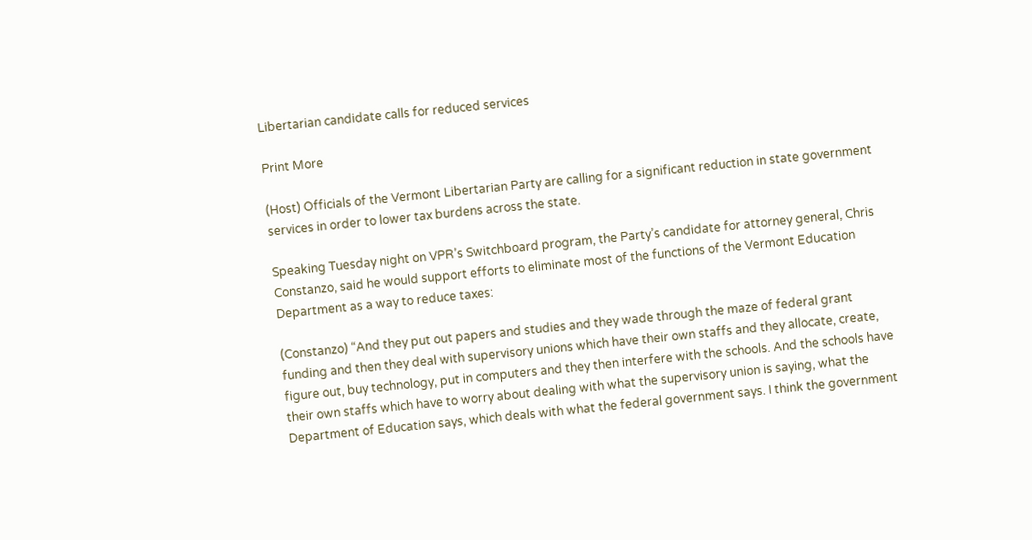Libertarian candidate calls for reduced services

Print More

(Host) Officials of the Vermont Libertarian Party are calling for a significant reduction in state government services in order to lower tax burdens across the state.

Speaking Tuesday night on VPR’s Switchboard program, the Party’s candidate for attorney general, Chris Constanzo, said he would support efforts to eliminate most of the functions of the Vermont Education Department as a way to reduce taxes:

(Constanzo) “And they put out papers and studies and they wade through the maze of federal grant funding and then they deal with supervisory unions which have their own staffs and they allocate, create, figure out, buy technology, put in computers and they then interfere with the schools. And the schools have their own staffs which have to worry about dealing with what the supervisory union is saying, what the Department of Education says, which deals with what the federal government says. I think the government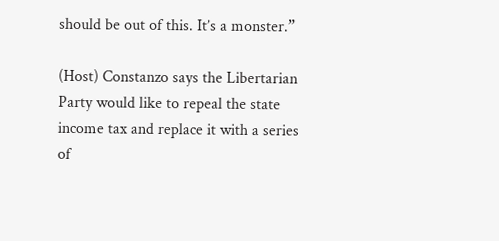should be out of this. It’s a monster.”

(Host) Constanzo says the Libertarian Party would like to repeal the state income tax and replace it with a series of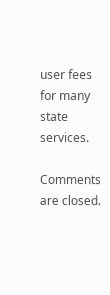user fees for many state services.

Comments are closed.